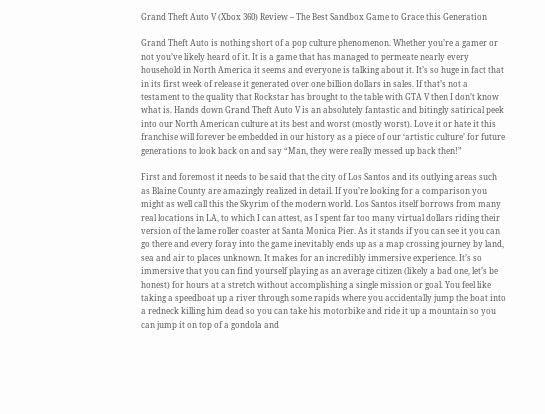Grand Theft Auto V (Xbox 360) Review – The Best Sandbox Game to Grace this Generation

Grand Theft Auto is nothing short of a pop culture phenomenon. Whether you’re a gamer or not you’ve likely heard of it. It is a game that has managed to permeate nearly every household in North America it seems and everyone is talking about it. It’s so huge in fact that in its first week of release it generated over one billion dollars in sales. If that’s not a testament to the quality that Rockstar has brought to the table with GTA V then I don’t know what is. Hands down Grand Theft Auto V is an absolutely fantastic and bitingly satirical peek into our North American culture at its best and worst (mostly worst). Love it or hate it this franchise will forever be embedded in our history as a piece of our ‘artistic culture’ for future generations to look back on and say “Man, they were really messed up back then!”

First and foremost it needs to be said that the city of Los Santos and its outlying areas such as Blaine County are amazingly realized in detail. If you’re looking for a comparison you might as well call this the Skyrim of the modern world. Los Santos itself borrows from many real locations in LA, to which I can attest, as I spent far too many virtual dollars riding their version of the lame roller coaster at Santa Monica Pier. As it stands if you can see it you can go there and every foray into the game inevitably ends up as a map crossing journey by land, sea and air to places unknown. It makes for an incredibly immersive experience. It’s so immersive that you can find yourself playing as an average citizen (likely a bad one, let’s be honest) for hours at a stretch without accomplishing a single mission or goal. You feel like taking a speedboat up a river through some rapids where you accidentally jump the boat into a redneck killing him dead so you can take his motorbike and ride it up a mountain so you can jump it on top of a gondola and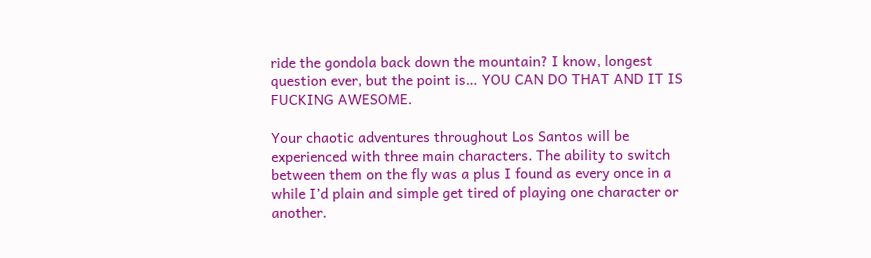ride the gondola back down the mountain? I know, longest question ever, but the point is… YOU CAN DO THAT AND IT IS FUCKING AWESOME.

Your chaotic adventures throughout Los Santos will be experienced with three main characters. The ability to switch between them on the fly was a plus I found as every once in a while I’d plain and simple get tired of playing one character or another.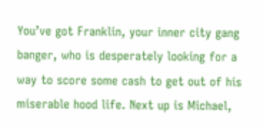You’ve got Franklin, your inner city gang banger, who is desperately looking for a way to score some cash to get out of his miserable hood life. Next up is Michael,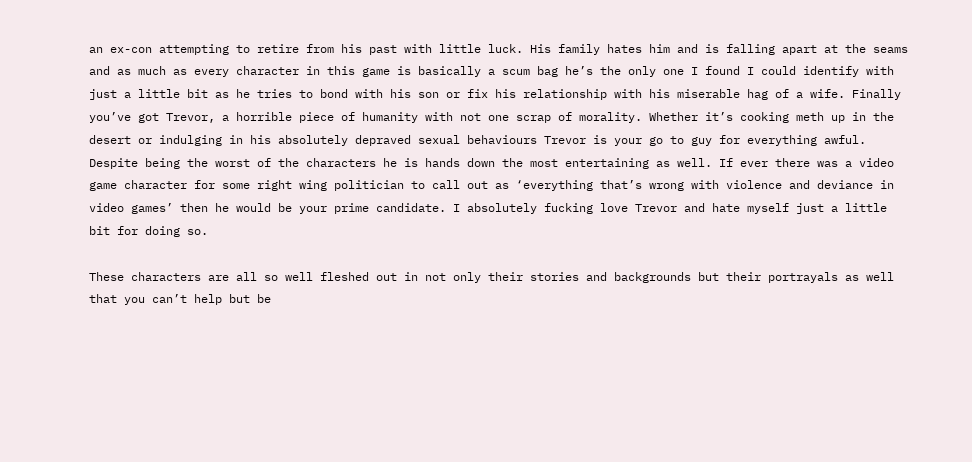an ex-con attempting to retire from his past with little luck. His family hates him and is falling apart at the seams and as much as every character in this game is basically a scum bag he’s the only one I found I could identify with just a little bit as he tries to bond with his son or fix his relationship with his miserable hag of a wife. Finally you’ve got Trevor, a horrible piece of humanity with not one scrap of morality. Whether it’s cooking meth up in the desert or indulging in his absolutely depraved sexual behaviours Trevor is your go to guy for everything awful. Despite being the worst of the characters he is hands down the most entertaining as well. If ever there was a video game character for some right wing politician to call out as ‘everything that’s wrong with violence and deviance in video games’ then he would be your prime candidate. I absolutely fucking love Trevor and hate myself just a little bit for doing so.

These characters are all so well fleshed out in not only their stories and backgrounds but their portrayals as well that you can’t help but be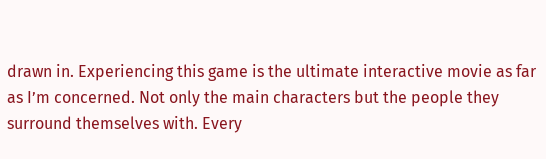drawn in. Experiencing this game is the ultimate interactive movie as far as I’m concerned. Not only the main characters but the people they surround themselves with. Every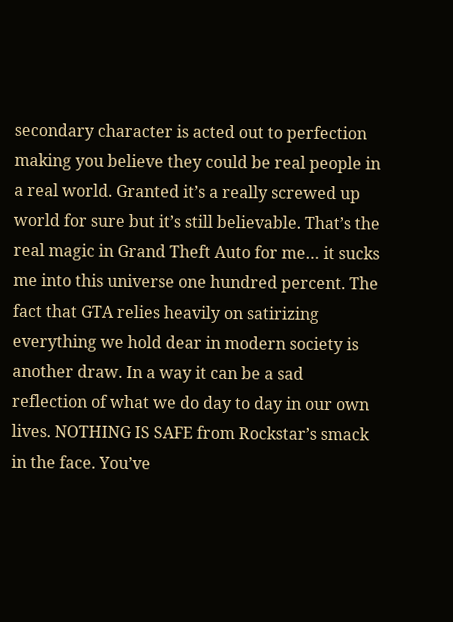secondary character is acted out to perfection making you believe they could be real people in a real world. Granted it’s a really screwed up world for sure but it’s still believable. That’s the real magic in Grand Theft Auto for me… it sucks me into this universe one hundred percent. The fact that GTA relies heavily on satirizing everything we hold dear in modern society is another draw. In a way it can be a sad reflection of what we do day to day in our own lives. NOTHING IS SAFE from Rockstar’s smack in the face. You’ve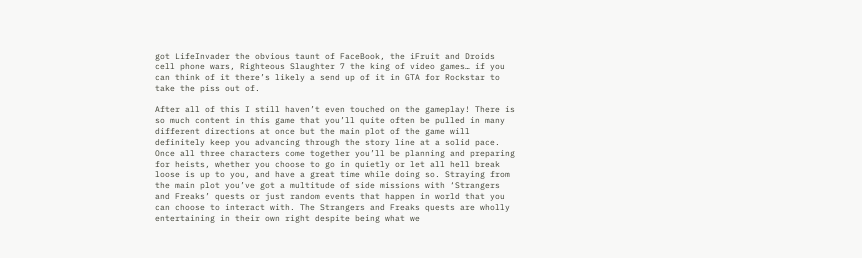got LifeInvader the obvious taunt of FaceBook, the iFruit and Droids cell phone wars, Righteous Slaughter 7 the king of video games… if you can think of it there’s likely a send up of it in GTA for Rockstar to take the piss out of.

After all of this I still haven’t even touched on the gameplay! There is so much content in this game that you’ll quite often be pulled in many different directions at once but the main plot of the game will definitely keep you advancing through the story line at a solid pace. Once all three characters come together you’ll be planning and preparing for heists, whether you choose to go in quietly or let all hell break loose is up to you, and have a great time while doing so. Straying from the main plot you’ve got a multitude of side missions with ‘Strangers and Freaks’ quests or just random events that happen in world that you can choose to interact with. The Strangers and Freaks quests are wholly entertaining in their own right despite being what we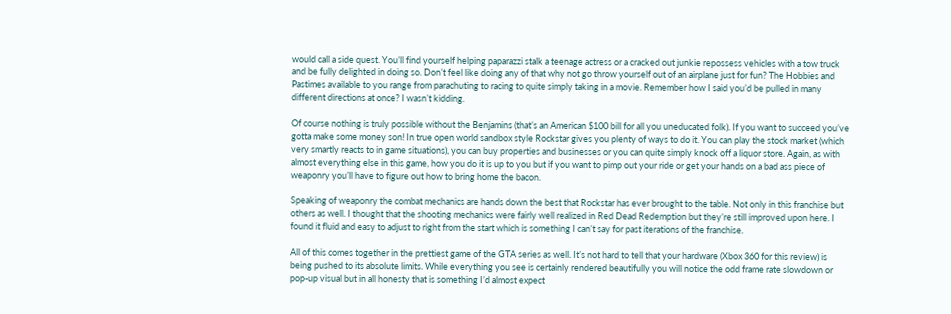would call a side quest. You’ll find yourself helping paparazzi stalk a teenage actress or a cracked out junkie repossess vehicles with a tow truck and be fully delighted in doing so. Don’t feel like doing any of that why not go throw yourself out of an airplane just for fun? The Hobbies and Pastimes available to you range from parachuting to racing to quite simply taking in a movie. Remember how I said you’d be pulled in many different directions at once? I wasn’t kidding.

Of course nothing is truly possible without the Benjamins (that’s an American $100 bill for all you uneducated folk). If you want to succeed you’ve gotta make some money son! In true open world sandbox style Rockstar gives you plenty of ways to do it. You can play the stock market (which very smartly reacts to in game situations), you can buy properties and businesses or you can quite simply knock off a liquor store. Again, as with almost everything else in this game, how you do it is up to you but if you want to pimp out your ride or get your hands on a bad ass piece of weaponry you’ll have to figure out how to bring home the bacon.

Speaking of weaponry the combat mechanics are hands down the best that Rockstar has ever brought to the table. Not only in this franchise but others as well. I thought that the shooting mechanics were fairly well realized in Red Dead Redemption but they’re still improved upon here. I found it fluid and easy to adjust to right from the start which is something I can’t say for past iterations of the franchise.

All of this comes together in the prettiest game of the GTA series as well. It’s not hard to tell that your hardware (Xbox 360 for this review) is being pushed to its absolute limits. While everything you see is certainly rendered beautifully you will notice the odd frame rate slowdown or pop-up visual but in all honesty that is something I’d almost expect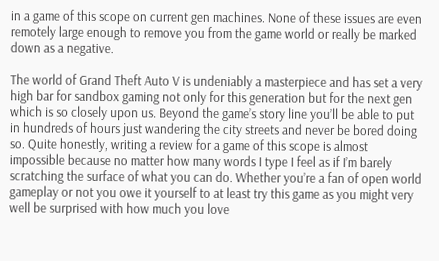in a game of this scope on current gen machines. None of these issues are even remotely large enough to remove you from the game world or really be marked down as a negative.

The world of Grand Theft Auto V is undeniably a masterpiece and has set a very high bar for sandbox gaming not only for this generation but for the next gen which is so closely upon us. Beyond the game’s story line you’ll be able to put in hundreds of hours just wandering the city streets and never be bored doing so. Quite honestly, writing a review for a game of this scope is almost impossible because no matter how many words I type I feel as if I’m barely scratching the surface of what you can do. Whether you’re a fan of open world gameplay or not you owe it yourself to at least try this game as you might very well be surprised with how much you love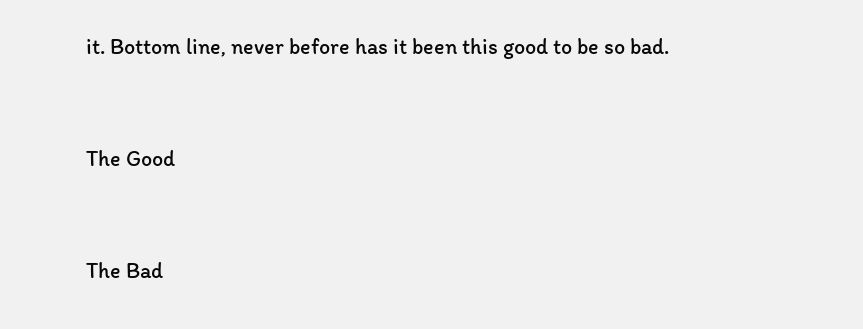it. Bottom line, never before has it been this good to be so bad.


The Good


The Bad